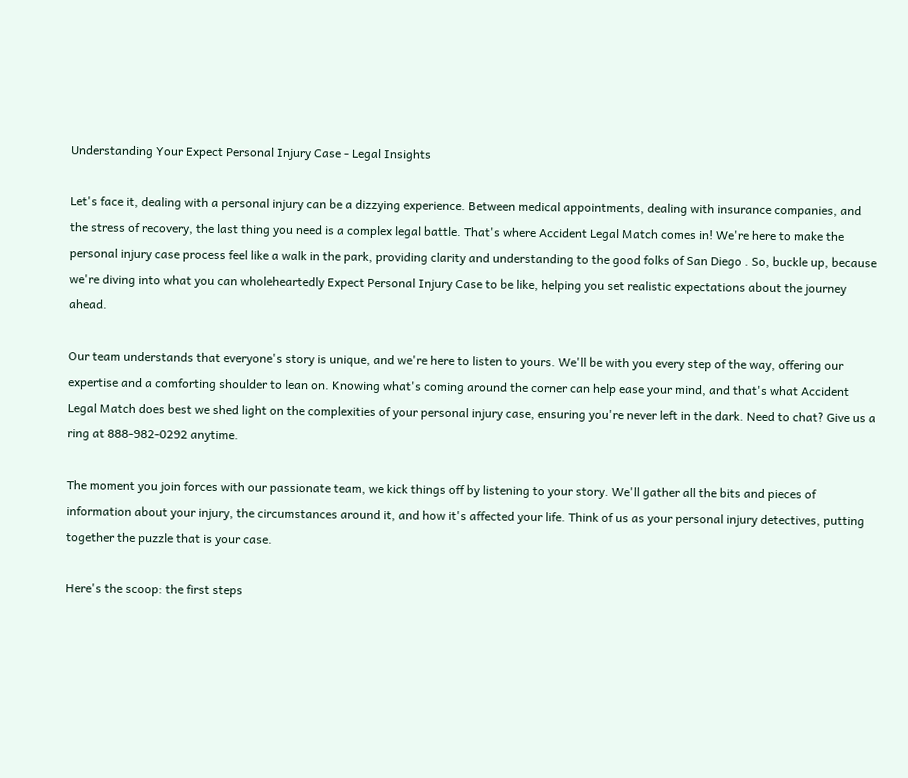Understanding Your Expect Personal Injury Case - Legal Insights

Let's face it, dealing with a personal injury can be a dizzying experience. Between medical appointments, dealing with insurance companies, and the stress of recovery, the last thing you need is a complex legal battle. That's where Accident Legal Match comes in! We're here to make the personal injury case process feel like a walk in the park, providing clarity and understanding to the good folks of San Diego . So, buckle up, because we're diving into what you can wholeheartedly Expect Personal Injury Case to be like, helping you set realistic expectations about the journey ahead.

Our team understands that everyone's story is unique, and we're here to listen to yours. We'll be with you every step of the way, offering our expertise and a comforting shoulder to lean on. Knowing what's coming around the corner can help ease your mind, and that's what Accident Legal Match does best we shed light on the complexities of your personal injury case, ensuring you're never left in the dark. Need to chat? Give us a ring at 888-982-0292 anytime.

The moment you join forces with our passionate team, we kick things off by listening to your story. We'll gather all the bits and pieces of information about your injury, the circumstances around it, and how it's affected your life. Think of us as your personal injury detectives, putting together the puzzle that is your case.

Here's the scoop: the first steps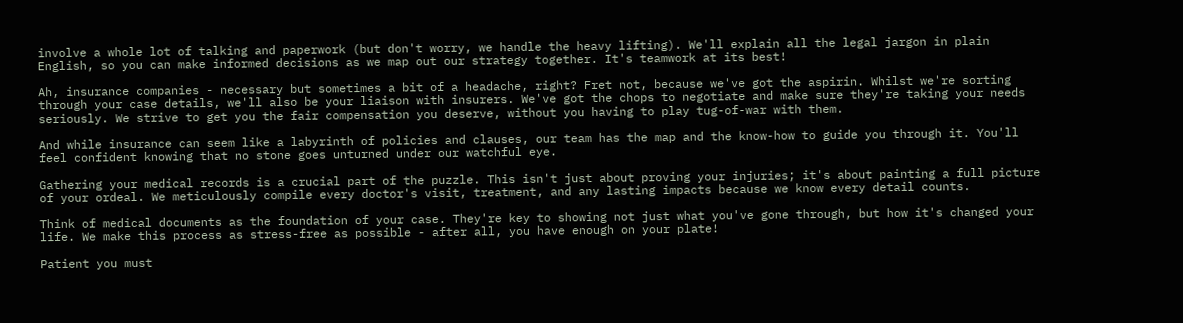involve a whole lot of talking and paperwork (but don't worry, we handle the heavy lifting). We'll explain all the legal jargon in plain English, so you can make informed decisions as we map out our strategy together. It's teamwork at its best!

Ah, insurance companies - necessary but sometimes a bit of a headache, right? Fret not, because we've got the aspirin. Whilst we're sorting through your case details, we'll also be your liaison with insurers. We've got the chops to negotiate and make sure they're taking your needs seriously. We strive to get you the fair compensation you deserve, without you having to play tug-of-war with them.

And while insurance can seem like a labyrinth of policies and clauses, our team has the map and the know-how to guide you through it. You'll feel confident knowing that no stone goes unturned under our watchful eye.

Gathering your medical records is a crucial part of the puzzle. This isn't just about proving your injuries; it's about painting a full picture of your ordeal. We meticulously compile every doctor's visit, treatment, and any lasting impacts because we know every detail counts.

Think of medical documents as the foundation of your case. They're key to showing not just what you've gone through, but how it's changed your life. We make this process as stress-free as possible - after all, you have enough on your plate!

Patient you must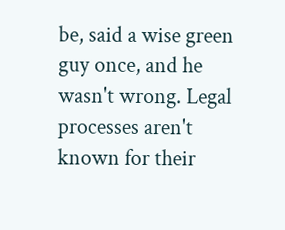be, said a wise green guy once, and he wasn't wrong. Legal processes aren't known for their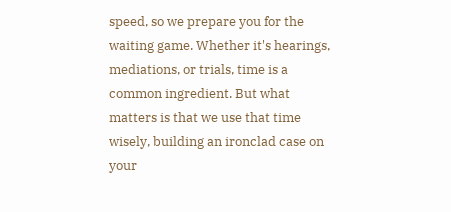speed, so we prepare you for the waiting game. Whether it's hearings, mediations, or trials, time is a common ingredient. But what matters is that we use that time wisely, building an ironclad case on your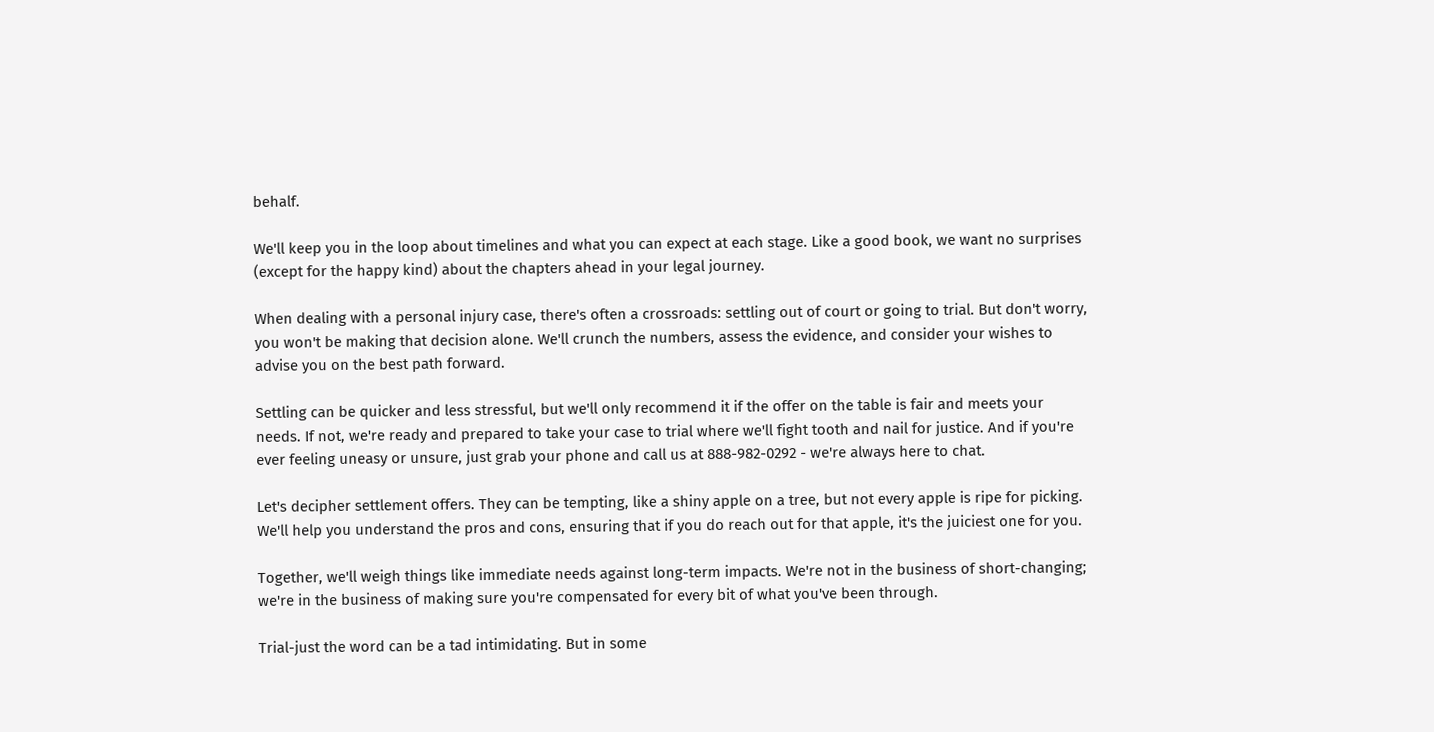behalf.

We'll keep you in the loop about timelines and what you can expect at each stage. Like a good book, we want no surprises (except for the happy kind) about the chapters ahead in your legal journey.

When dealing with a personal injury case, there's often a crossroads: settling out of court or going to trial. But don't worry, you won't be making that decision alone. We'll crunch the numbers, assess the evidence, and consider your wishes to advise you on the best path forward.

Settling can be quicker and less stressful, but we'll only recommend it if the offer on the table is fair and meets your needs. If not, we're ready and prepared to take your case to trial where we'll fight tooth and nail for justice. And if you're ever feeling uneasy or unsure, just grab your phone and call us at 888-982-0292 - we're always here to chat.

Let's decipher settlement offers. They can be tempting, like a shiny apple on a tree, but not every apple is ripe for picking. We'll help you understand the pros and cons, ensuring that if you do reach out for that apple, it's the juiciest one for you.

Together, we'll weigh things like immediate needs against long-term impacts. We're not in the business of short-changing; we're in the business of making sure you're compensated for every bit of what you've been through.

Trial-just the word can be a tad intimidating. But in some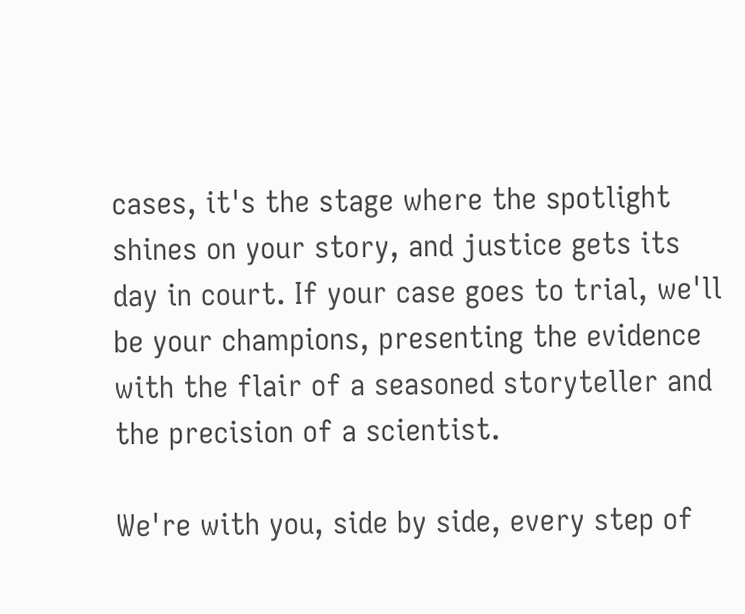cases, it's the stage where the spotlight shines on your story, and justice gets its day in court. If your case goes to trial, we'll be your champions, presenting the evidence with the flair of a seasoned storyteller and the precision of a scientist.

We're with you, side by side, every step of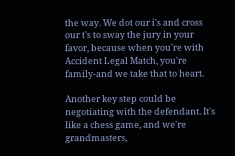the way. We dot our i's and cross our t's to sway the jury in your favor, because when you're with Accident Legal Match, you're family-and we take that to heart.

Another key step could be negotiating with the defendant. It's like a chess game, and we're grandmasters,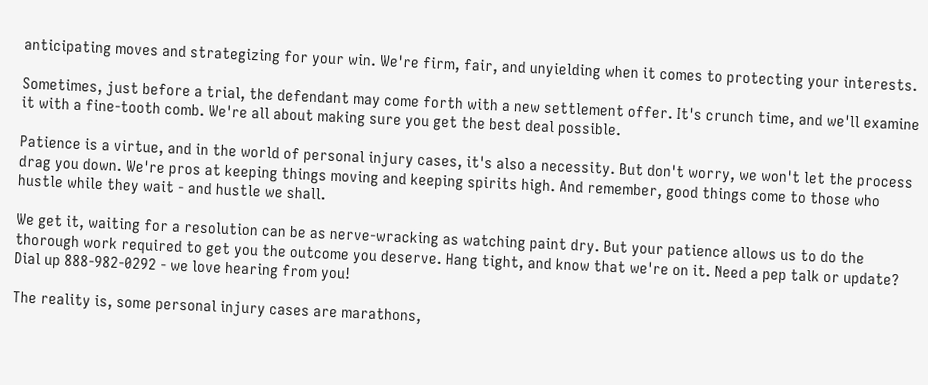anticipating moves and strategizing for your win. We're firm, fair, and unyielding when it comes to protecting your interests.

Sometimes, just before a trial, the defendant may come forth with a new settlement offer. It's crunch time, and we'll examine it with a fine-tooth comb. We're all about making sure you get the best deal possible.

Patience is a virtue, and in the world of personal injury cases, it's also a necessity. But don't worry, we won't let the process drag you down. We're pros at keeping things moving and keeping spirits high. And remember, good things come to those who hustle while they wait - and hustle we shall.

We get it, waiting for a resolution can be as nerve-wracking as watching paint dry. But your patience allows us to do the thorough work required to get you the outcome you deserve. Hang tight, and know that we're on it. Need a pep talk or update? Dial up 888-982-0292 - we love hearing from you!

The reality is, some personal injury cases are marathons,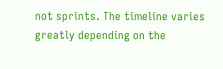not sprints. The timeline varies greatly depending on the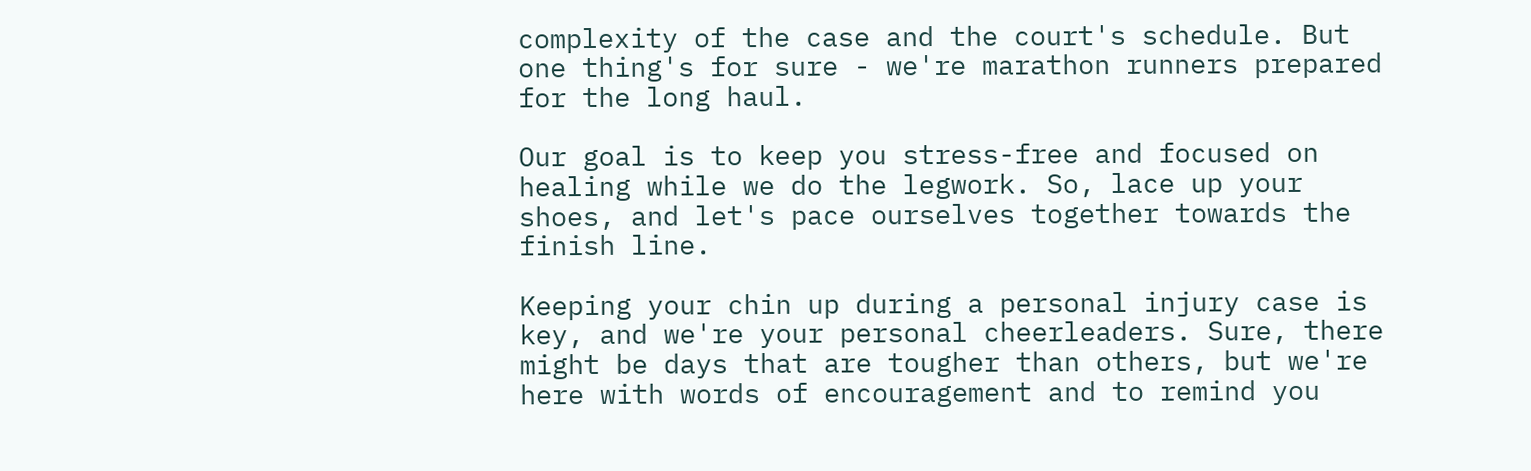complexity of the case and the court's schedule. But one thing's for sure - we're marathon runners prepared for the long haul.

Our goal is to keep you stress-free and focused on healing while we do the legwork. So, lace up your shoes, and let's pace ourselves together towards the finish line.

Keeping your chin up during a personal injury case is key, and we're your personal cheerleaders. Sure, there might be days that are tougher than others, but we're here with words of encouragement and to remind you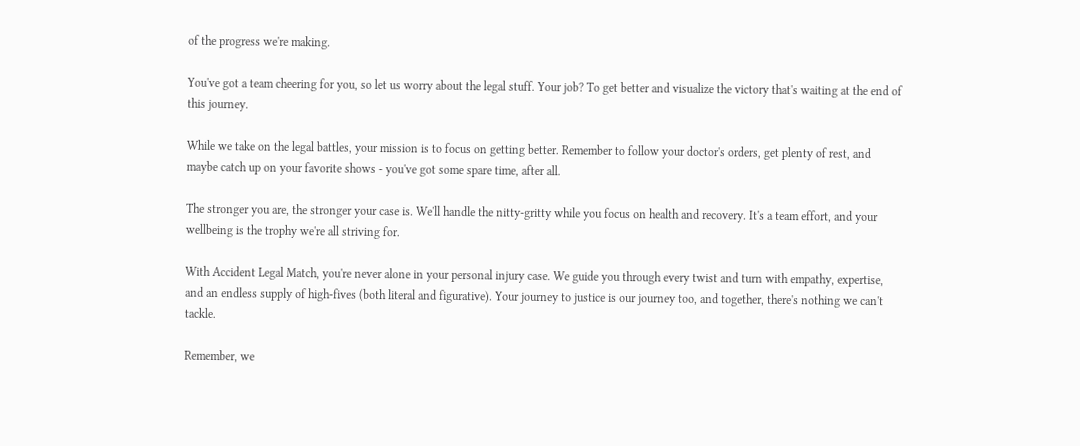of the progress we're making.

You've got a team cheering for you, so let us worry about the legal stuff. Your job? To get better and visualize the victory that's waiting at the end of this journey.

While we take on the legal battles, your mission is to focus on getting better. Remember to follow your doctor's orders, get plenty of rest, and maybe catch up on your favorite shows - you've got some spare time, after all.

The stronger you are, the stronger your case is. We'll handle the nitty-gritty while you focus on health and recovery. It's a team effort, and your wellbeing is the trophy we're all striving for.

With Accident Legal Match, you're never alone in your personal injury case. We guide you through every twist and turn with empathy, expertise, and an endless supply of high-fives (both literal and figurative). Your journey to justice is our journey too, and together, there's nothing we can't tackle.

Remember, we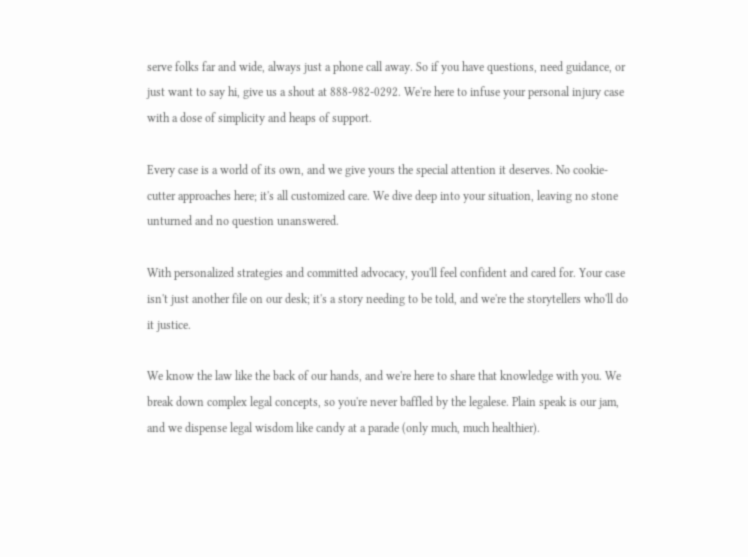serve folks far and wide, always just a phone call away. So if you have questions, need guidance, or just want to say hi, give us a shout at 888-982-0292. We're here to infuse your personal injury case with a dose of simplicity and heaps of support.

Every case is a world of its own, and we give yours the special attention it deserves. No cookie-cutter approaches here; it's all customized care. We dive deep into your situation, leaving no stone unturned and no question unanswered.

With personalized strategies and committed advocacy, you'll feel confident and cared for. Your case isn't just another file on our desk; it's a story needing to be told, and we're the storytellers who'll do it justice.

We know the law like the back of our hands, and we're here to share that knowledge with you. We break down complex legal concepts, so you're never baffled by the legalese. Plain speak is our jam, and we dispense legal wisdom like candy at a parade (only much, much healthier).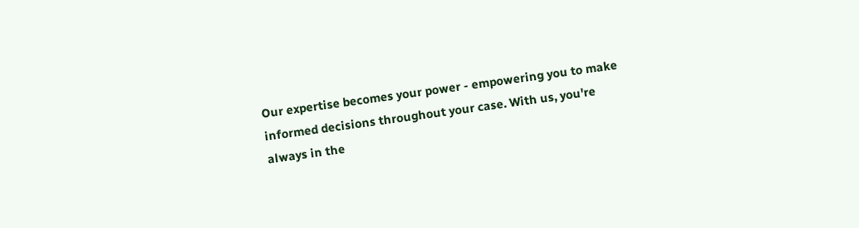Our expertise becomes your power - empowering you to make informed decisions throughout your case. With us, you're always in the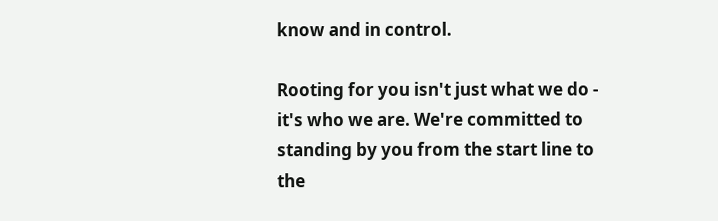know and in control.

Rooting for you isn't just what we do - it's who we are. We're committed to standing by you from the start line to the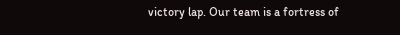victory lap. Our team is a fortress of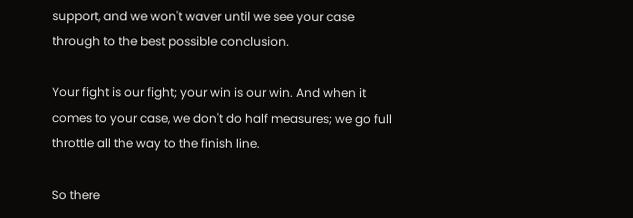support, and we won't waver until we see your case through to the best possible conclusion.

Your fight is our fight; your win is our win. And when it comes to your case, we don't do half measures; we go full throttle all the way to the finish line.

So there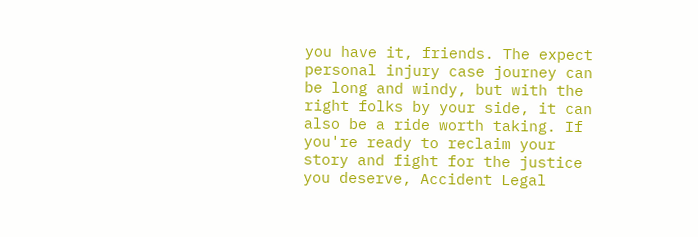you have it, friends. The expect personal injury case journey can be long and windy, but with the right folks by your side, it can also be a ride worth taking. If you're ready to reclaim your story and fight for the justice you deserve, Accident Legal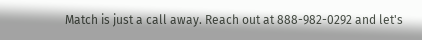Match is just a call away. Reach out at 888-982-0292 and let's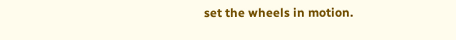set the wheels in motion.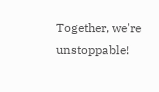Together, we're unstoppable!